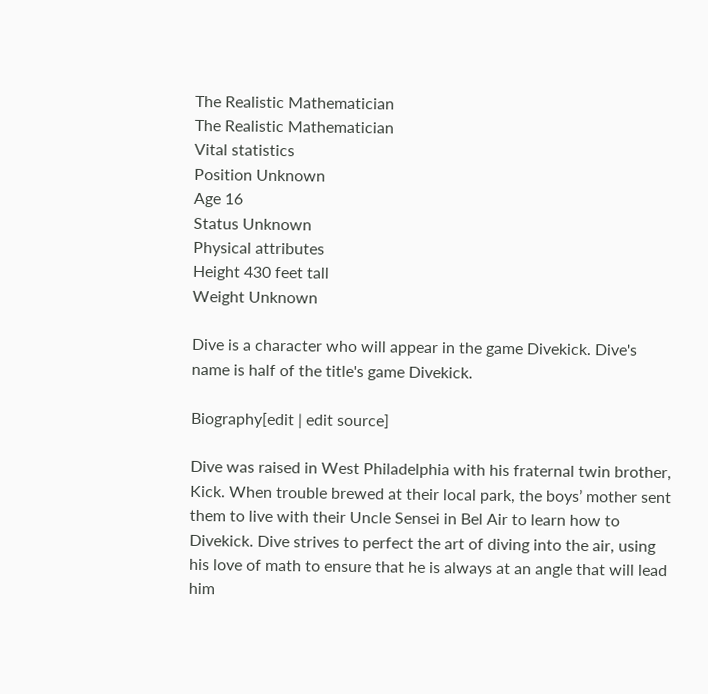The Realistic Mathematician
The Realistic Mathematician
Vital statistics
Position Unknown
Age 16
Status Unknown
Physical attributes
Height 430 feet tall
Weight Unknown

Dive is a character who will appear in the game Divekick. Dive's name is half of the title's game Divekick.

Biography[edit | edit source]

Dive was raised in West Philadelphia with his fraternal twin brother, Kick. When trouble brewed at their local park, the boys’ mother sent them to live with their Uncle Sensei in Bel Air to learn how to Divekick. Dive strives to perfect the art of diving into the air, using his love of math to ensure that he is always at an angle that will lead him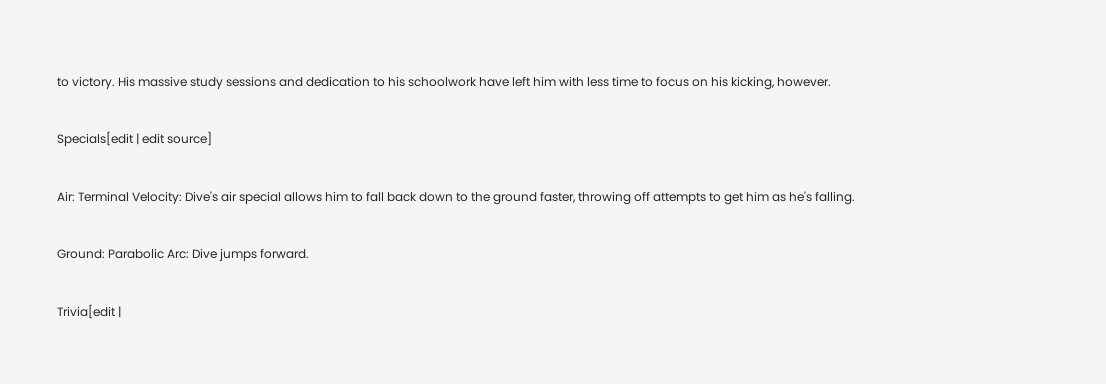to victory. His massive study sessions and dedication to his schoolwork have left him with less time to focus on his kicking, however.

Specials[edit | edit source]

Air: Terminal Velocity: Dive's air special allows him to fall back down to the ground faster, throwing off attempts to get him as he's falling.

Ground: Parabolic Arc: Dive jumps forward.

Trivia[edit |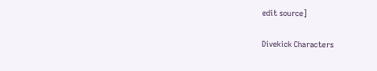edit source]

Divekick Characters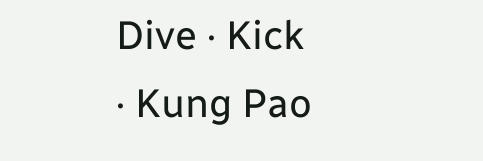Dive · Kick · Kung Pao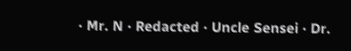· Mr. N · Redacted · Uncle Sensei · Dr.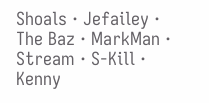Shoals · Jefailey · The Baz · MarkMan · Stream · S-Kill · Kenny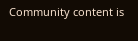Community content is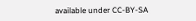available under CC-BY-SA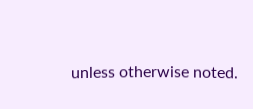unless otherwise noted.